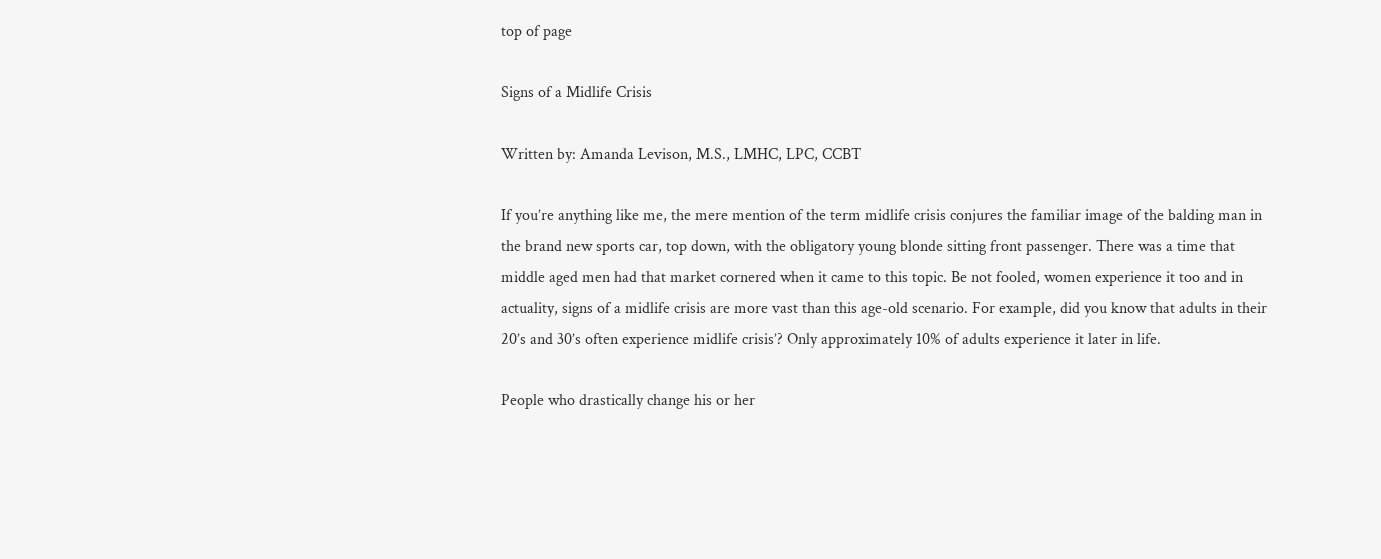top of page

Signs of a Midlife Crisis

Written by: Amanda Levison, M.S., LMHC, LPC, CCBT

If you’re anything like me, the mere mention of the term midlife crisis conjures the familiar image of the balding man in the brand new sports car, top down, with the obligatory young blonde sitting front passenger. There was a time that middle aged men had that market cornered when it came to this topic. Be not fooled, women experience it too and in actuality, signs of a midlife crisis are more vast than this age-old scenario. For example, did you know that adults in their 20’s and 30’s often experience midlife crisis’? Only approximately 10% of adults experience it later in life.

People who drastically change his or her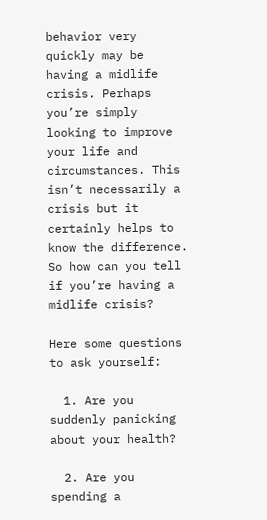behavior very quickly may be having a midlife crisis. Perhaps you’re simply looking to improve your life and circumstances. This isn’t necessarily a crisis but it certainly helps to know the difference. So how can you tell if you’re having a midlife crisis?

Here some questions to ask yourself:

  1. Are you suddenly panicking about your health?

  2. Are you spending a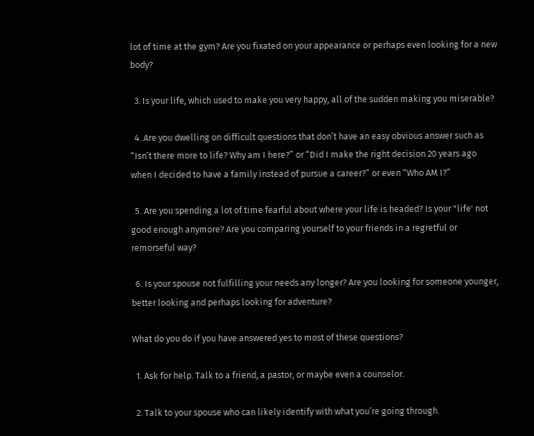lot of time at the gym? Are you fixated on your appearance or perhaps even looking for a new body?

  3. Is your life, which used to make you very happy, all of the sudden making you miserable?

  4. Are you dwelling on difficult questions that don’t have an easy obvious answer such as “Isn’t there more to life? Why am I here?” or “Did I make the right decision 20 years ago when I decided to have a family instead of pursue a career?” or even “Who AM I?”

  5. Are you spending a lot of time fearful about where your life is headed? Is your "life' not good enough anymore? Are you comparing yourself to your friends in a regretful or remorseful way?

  6. Is your spouse not fulfilling your needs any longer? Are you looking for someone younger, better looking and perhaps looking for adventure?

What do you do if you have answered yes to most of these questions?

  1. Ask for help. Talk to a friend, a pastor, or maybe even a counselor.

  2. Talk to your spouse who can likely identify with what you’re going through.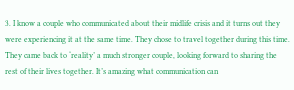3. I know a couple who communicated about their midlife crisis and it turns out they were experiencing it at the same time. They chose to travel together during this time. They came back to ‘reality’ a much stronger couple, looking forward to sharing the rest of their lives together. It’s amazing what communication can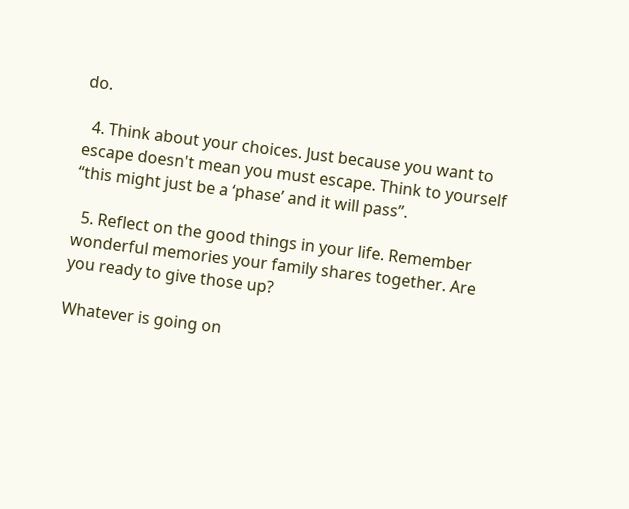do.

  4. Think about your choices. Just because you want to escape doesn't mean you must escape. Think to yourself “this might just be a ‘phase’ and it will pass”.

  5. Reflect on the good things in your life. Remember wonderful memories your family shares together. Are you ready to give those up?

Whatever is going on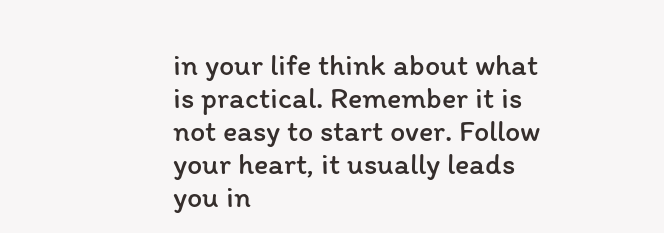in your life think about what is practical. Remember it is not easy to start over. Follow your heart, it usually leads you in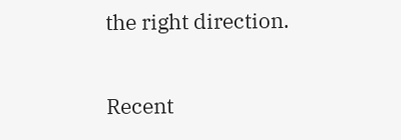the right direction.

Recent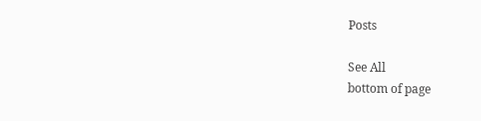Posts

See All
bottom of page